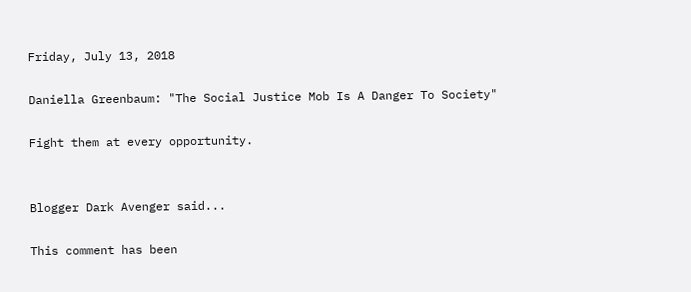Friday, July 13, 2018

Daniella Greenbaum: "The Social Justice Mob Is A Danger To Society"

Fight them at every opportunity.


Blogger Dark Avenger said...

This comment has been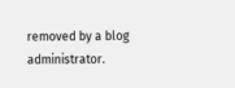removed by a blog administrator.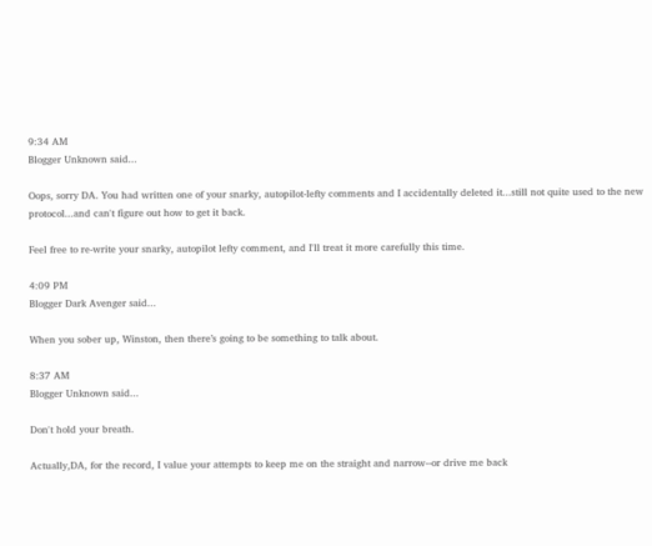9:34 AM
Blogger Unknown said...

Oops, sorry DA. You had written one of your snarky, autopilot-lefty comments and I accidentally deleted it...still not quite used to the new protocol...and can't figure out how to get it back.

Feel free to re-write your snarky, autopilot lefty comment, and I'll treat it more carefully this time.

4:09 PM
Blogger Dark Avenger said...

When you sober up, Winston, then there’s going to be something to talk about.

8:37 AM
Blogger Unknown said...

Don't hold your breath.

Actually,DA, for the record, I value your attempts to keep me on the straight and narrow--or drive me back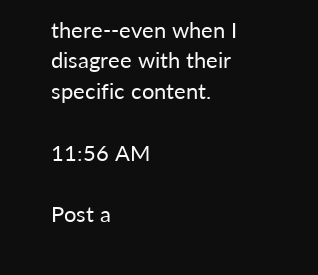there--even when I disagree with their specific content.

11:56 AM

Post a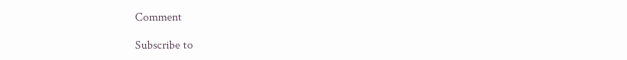Comment

Subscribe to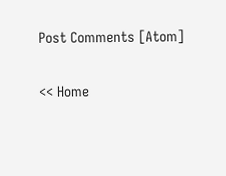Post Comments [Atom]

<< Home